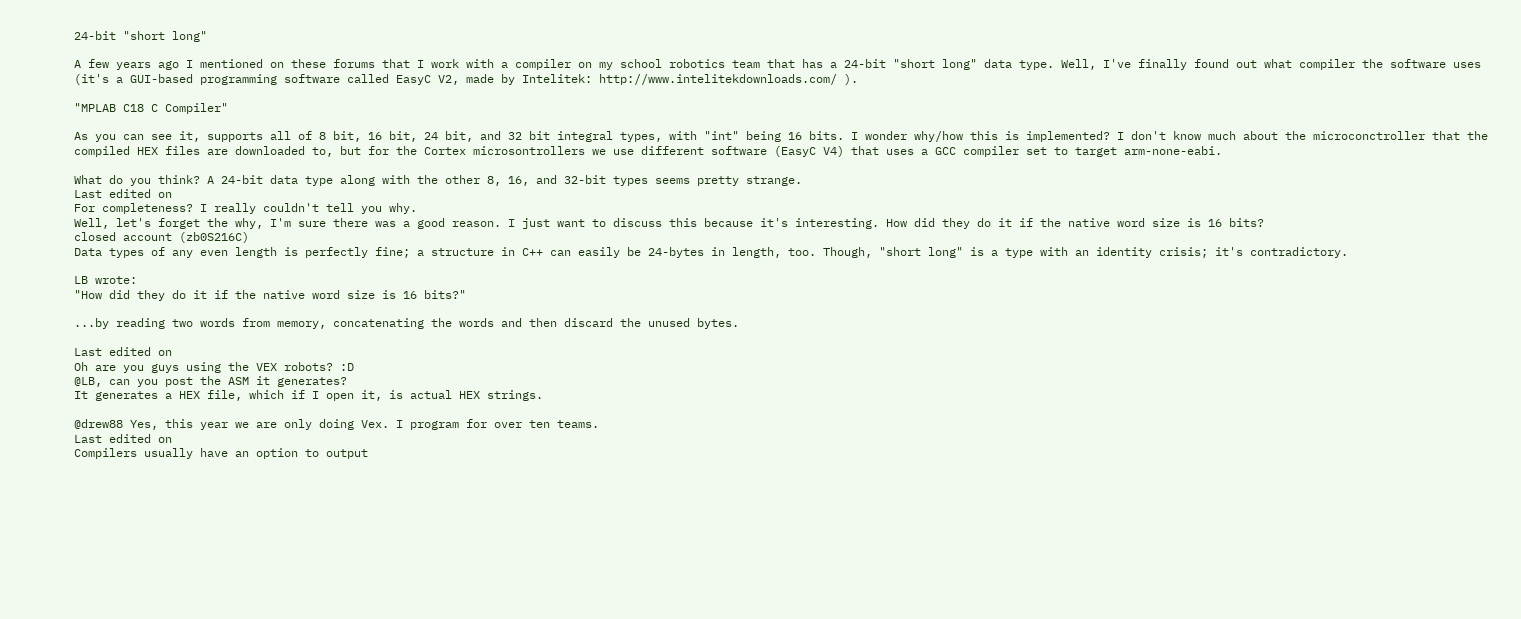24-bit "short long"

A few years ago I mentioned on these forums that I work with a compiler on my school robotics team that has a 24-bit "short long" data type. Well, I've finally found out what compiler the software uses (it's a GUI-based programming software called EasyC V2, made by Intelitek: http://www.intelitekdownloads.com/ ).

"MPLAB C18 C Compiler"

As you can see it, supports all of 8 bit, 16 bit, 24 bit, and 32 bit integral types, with "int" being 16 bits. I wonder why/how this is implemented? I don't know much about the microconctroller that the compiled HEX files are downloaded to, but for the Cortex microsontrollers we use different software (EasyC V4) that uses a GCC compiler set to target arm-none-eabi.

What do you think? A 24-bit data type along with the other 8, 16, and 32-bit types seems pretty strange.
Last edited on
For completeness? I really couldn't tell you why.
Well, let's forget the why, I'm sure there was a good reason. I just want to discuss this because it's interesting. How did they do it if the native word size is 16 bits?
closed account (zb0S216C)
Data types of any even length is perfectly fine; a structure in C++ can easily be 24-bytes in length, too. Though, "short long" is a type with an identity crisis; it's contradictory.

LB wrote:
"How did they do it if the native word size is 16 bits?"

...by reading two words from memory, concatenating the words and then discard the unused bytes.

Last edited on
Oh are you guys using the VEX robots? :D
@LB, can you post the ASM it generates?
It generates a HEX file, which if I open it, is actual HEX strings.

@drew88 Yes, this year we are only doing Vex. I program for over ten teams.
Last edited on
Compilers usually have an option to output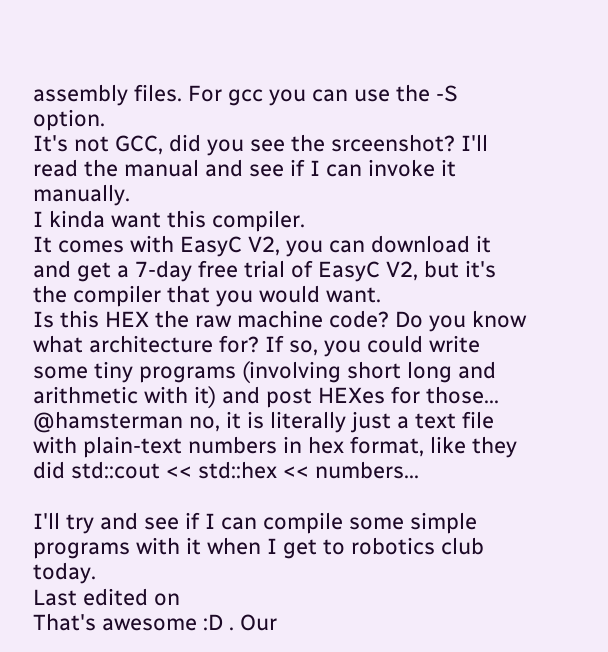assembly files. For gcc you can use the -S option.
It's not GCC, did you see the srceenshot? I'll read the manual and see if I can invoke it manually.
I kinda want this compiler.
It comes with EasyC V2, you can download it and get a 7-day free trial of EasyC V2, but it's the compiler that you would want.
Is this HEX the raw machine code? Do you know what architecture for? If so, you could write some tiny programs (involving short long and arithmetic with it) and post HEXes for those...
@hamsterman no, it is literally just a text file with plain-text numbers in hex format, like they did std::cout << std::hex << numbers...

I'll try and see if I can compile some simple programs with it when I get to robotics club today.
Last edited on
That's awesome :D . Our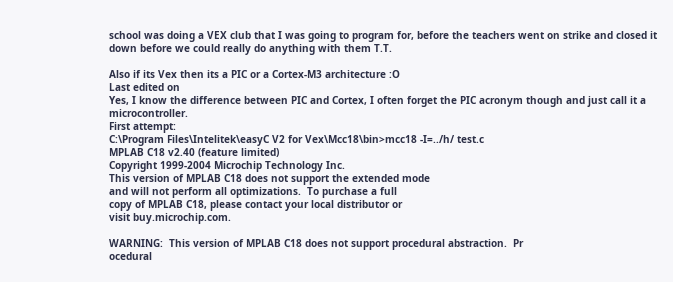school was doing a VEX club that I was going to program for, before the teachers went on strike and closed it down before we could really do anything with them T.T.

Also if its Vex then its a PIC or a Cortex-M3 architecture :O
Last edited on
Yes, I know the difference between PIC and Cortex, I often forget the PIC acronym though and just call it a microcontroller.
First attempt:
C:\Program Files\Intelitek\easyC V2 for Vex\Mcc18\bin>mcc18 -I=../h/ test.c
MPLAB C18 v2.40 (feature limited)
Copyright 1999-2004 Microchip Technology Inc.
This version of MPLAB C18 does not support the extended mode
and will not perform all optimizations.  To purchase a full
copy of MPLAB C18, please contact your local distributor or
visit buy.microchip.com.

WARNING:  This version of MPLAB C18 does not support procedural abstraction.  Pr
ocedural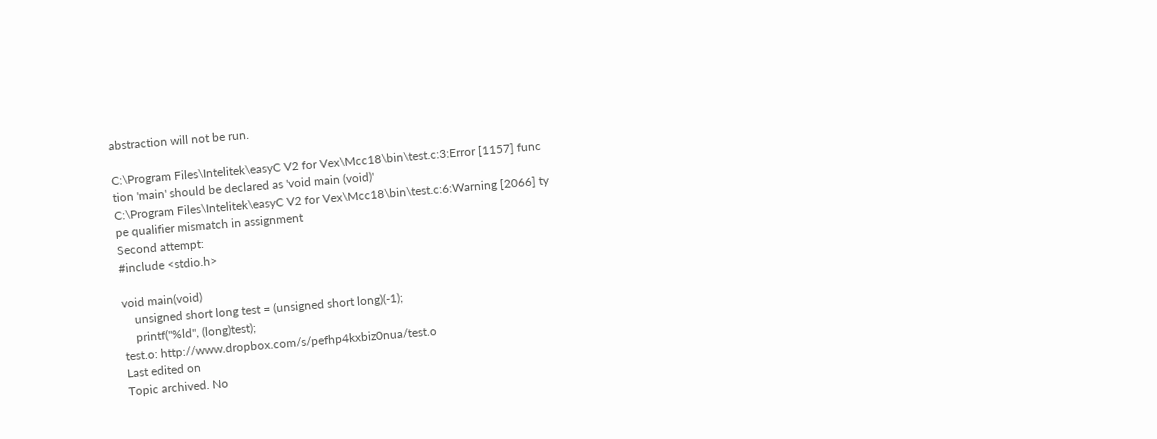abstraction will not be run.

C:\Program Files\Intelitek\easyC V2 for Vex\Mcc18\bin\test.c:3:Error [1157] func
tion 'main' should be declared as 'void main (void)'
C:\Program Files\Intelitek\easyC V2 for Vex\Mcc18\bin\test.c:6:Warning [2066] ty
pe qualifier mismatch in assignment
Second attempt:
#include <stdio.h>

void main(void)
    unsigned short long test = (unsigned short long)(-1);
    printf("%ld", (long)test);
test.o: http://www.dropbox.com/s/pefhp4kxbiz0nua/test.o
Last edited on
Topic archived. No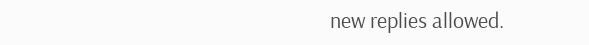new replies allowed.